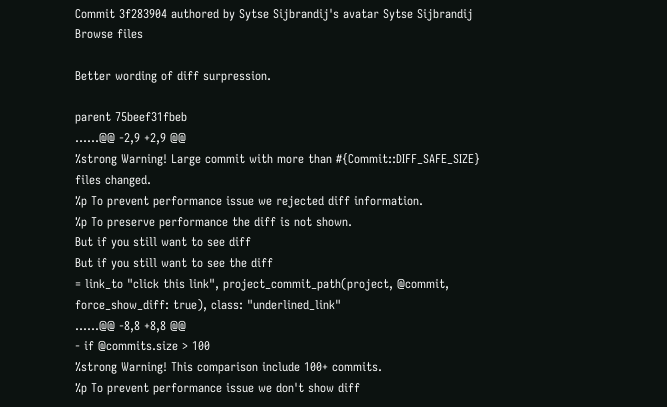Commit 3f283904 authored by Sytse Sijbrandij's avatar Sytse Sijbrandij
Browse files

Better wording of diff surpression.

parent 75beef31fbeb
......@@ -2,9 +2,9 @@
%strong Warning! Large commit with more than #{Commit::DIFF_SAFE_SIZE} files changed.
%p To prevent performance issue we rejected diff information.
%p To preserve performance the diff is not shown.
But if you still want to see diff
But if you still want to see the diff
= link_to "click this link", project_commit_path(project, @commit, force_show_diff: true), class: "underlined_link"
......@@ -8,8 +8,8 @@
- if @commits.size > 100
%strong Warning! This comparison include 100+ commits.
%p To prevent performance issue we don't show diff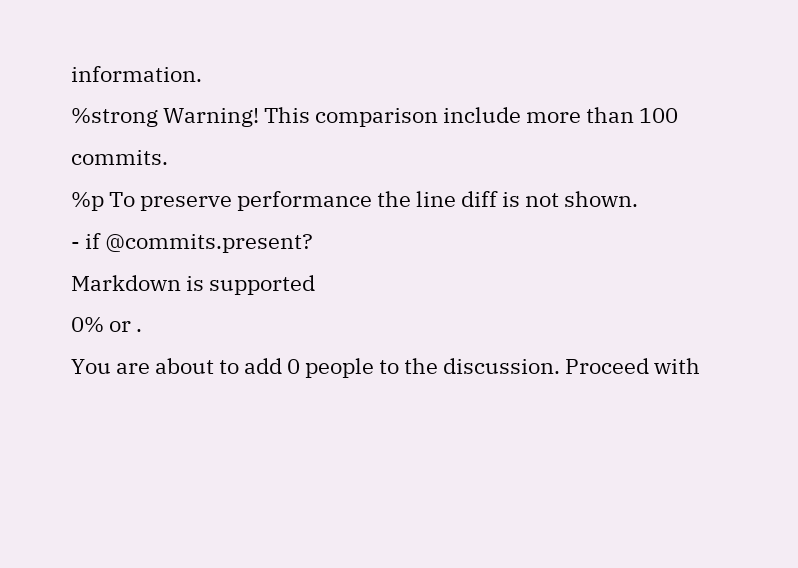information.
%strong Warning! This comparison include more than 100 commits.
%p To preserve performance the line diff is not shown.
- if @commits.present?
Markdown is supported
0% or .
You are about to add 0 people to the discussion. Proceed with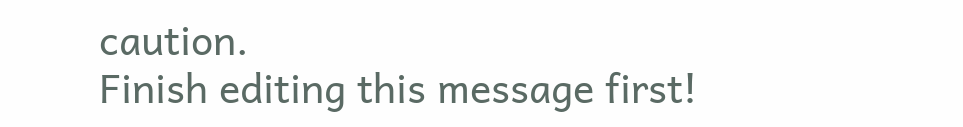caution.
Finish editing this message first!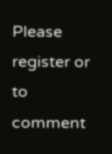Please register or to comment